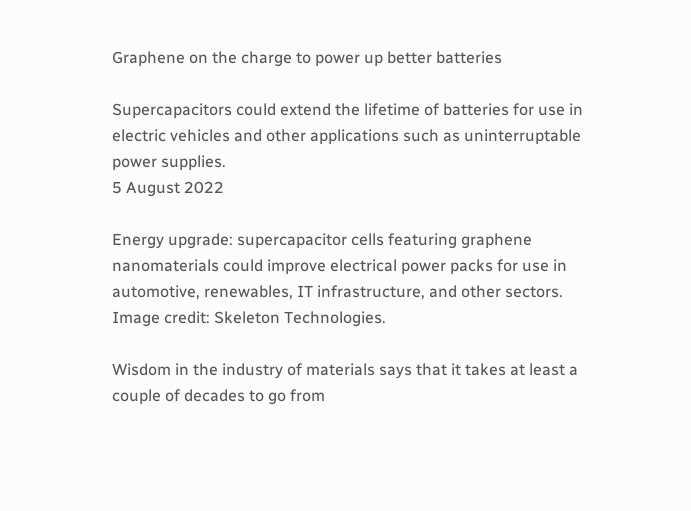Graphene on the charge to power up better batteries

Supercapacitors could extend the lifetime of batteries for use in electric vehicles and other applications such as uninterruptable power supplies.
5 August 2022

Energy upgrade: supercapacitor cells featuring graphene nanomaterials could improve electrical power packs for use in automotive, renewables, IT infrastructure, and other sectors. Image credit: Skeleton Technologies.

Wisdom in the industry of materials says that it takes at least a couple of decades to go from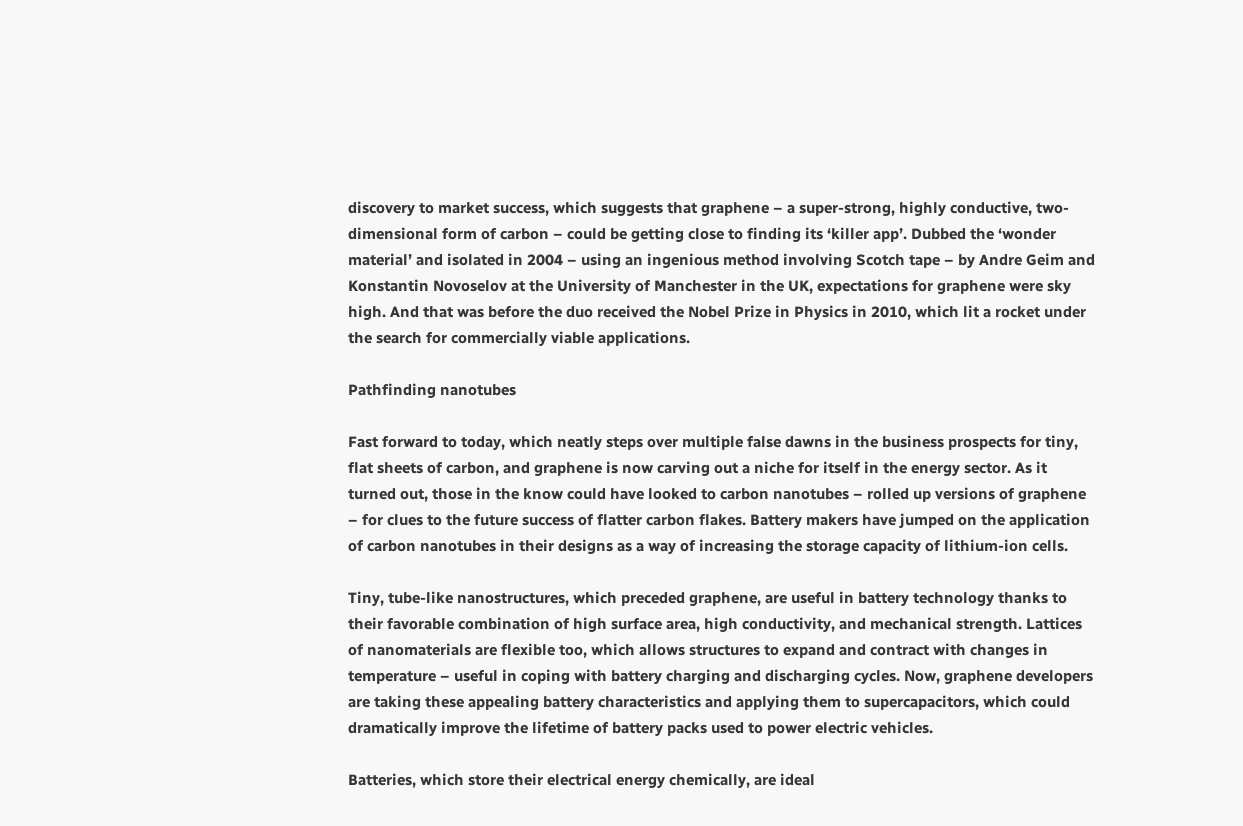discovery to market success, which suggests that graphene – a super-strong, highly conductive, two-dimensional form of carbon – could be getting close to finding its ‘killer app’. Dubbed the ‘wonder material’ and isolated in 2004 – using an ingenious method involving Scotch tape – by Andre Geim and Konstantin Novoselov at the University of Manchester in the UK, expectations for graphene were sky high. And that was before the duo received the Nobel Prize in Physics in 2010, which lit a rocket under the search for commercially viable applications.

Pathfinding nanotubes

Fast forward to today, which neatly steps over multiple false dawns in the business prospects for tiny, flat sheets of carbon, and graphene is now carving out a niche for itself in the energy sector. As it turned out, those in the know could have looked to carbon nanotubes – rolled up versions of graphene – for clues to the future success of flatter carbon flakes. Battery makers have jumped on the application of carbon nanotubes in their designs as a way of increasing the storage capacity of lithium-ion cells.

Tiny, tube-like nanostructures, which preceded graphene, are useful in battery technology thanks to their favorable combination of high surface area, high conductivity, and mechanical strength. Lattices of nanomaterials are flexible too, which allows structures to expand and contract with changes in temperature – useful in coping with battery charging and discharging cycles. Now, graphene developers are taking these appealing battery characteristics and applying them to supercapacitors, which could dramatically improve the lifetime of battery packs used to power electric vehicles.

Batteries, which store their electrical energy chemically, are ideal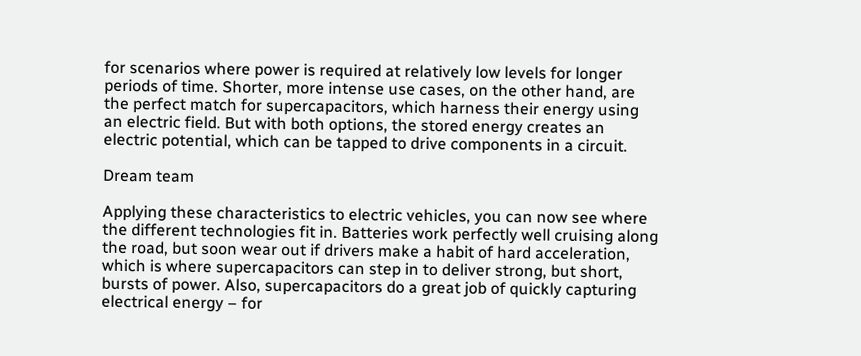for scenarios where power is required at relatively low levels for longer periods of time. Shorter, more intense use cases, on the other hand, are the perfect match for supercapacitors, which harness their energy using an electric field. But with both options, the stored energy creates an electric potential, which can be tapped to drive components in a circuit.

Dream team

Applying these characteristics to electric vehicles, you can now see where the different technologies fit in. Batteries work perfectly well cruising along the road, but soon wear out if drivers make a habit of hard acceleration, which is where supercapacitors can step in to deliver strong, but short, bursts of power. Also, supercapacitors do a great job of quickly capturing electrical energy – for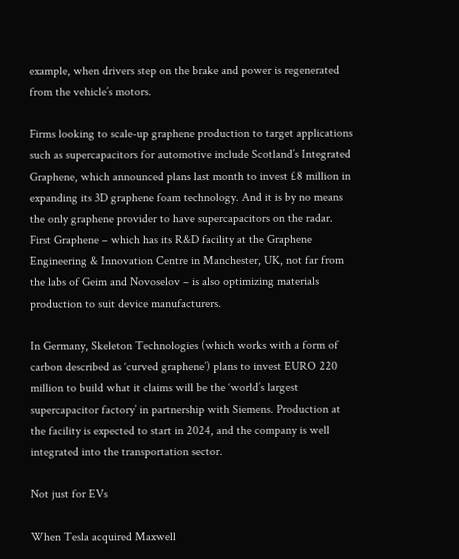example, when drivers step on the brake and power is regenerated from the vehicle’s motors.

Firms looking to scale-up graphene production to target applications such as supercapacitors for automotive include Scotland’s Integrated Graphene, which announced plans last month to invest £8 million in expanding its 3D graphene foam technology. And it is by no means the only graphene provider to have supercapacitors on the radar. First Graphene – which has its R&D facility at the Graphene Engineering & Innovation Centre in Manchester, UK, not far from the labs of Geim and Novoselov – is also optimizing materials production to suit device manufacturers.

In Germany, Skeleton Technologies (which works with a form of carbon described as ‘curved graphene’) plans to invest EURO 220 million to build what it claims will be the ‘world’s largest supercapacitor factory’ in partnership with Siemens. Production at the facility is expected to start in 2024, and the company is well integrated into the transportation sector.

Not just for EVs

When Tesla acquired Maxwell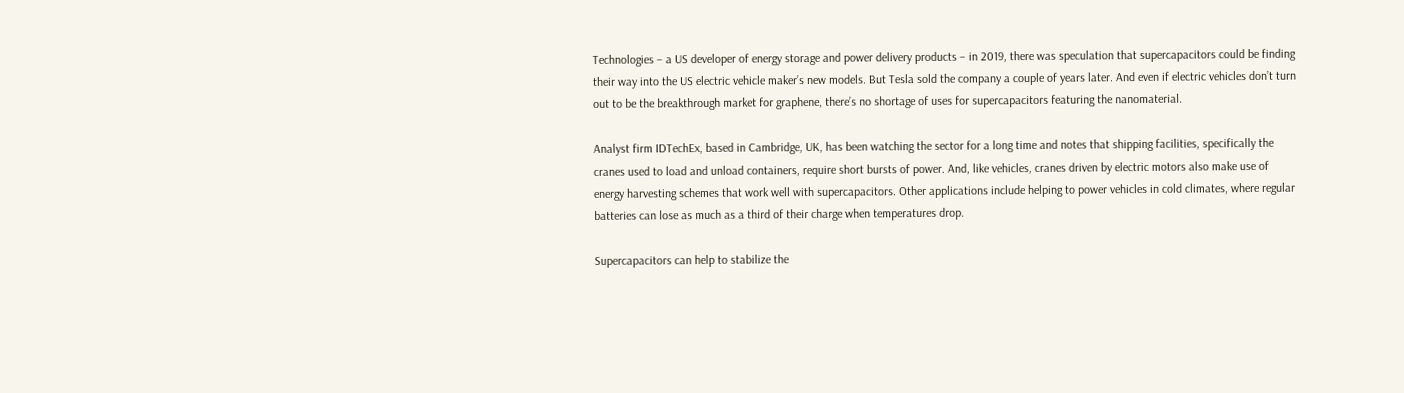Technologies – a US developer of energy storage and power delivery products – in 2019, there was speculation that supercapacitors could be finding their way into the US electric vehicle maker’s new models. But Tesla sold the company a couple of years later. And even if electric vehicles don’t turn out to be the breakthrough market for graphene, there’s no shortage of uses for supercapacitors featuring the nanomaterial.

Analyst firm IDTechEx, based in Cambridge, UK, has been watching the sector for a long time and notes that shipping facilities, specifically the cranes used to load and unload containers, require short bursts of power. And, like vehicles, cranes driven by electric motors also make use of energy harvesting schemes that work well with supercapacitors. Other applications include helping to power vehicles in cold climates, where regular batteries can lose as much as a third of their charge when temperatures drop.

Supercapacitors can help to stabilize the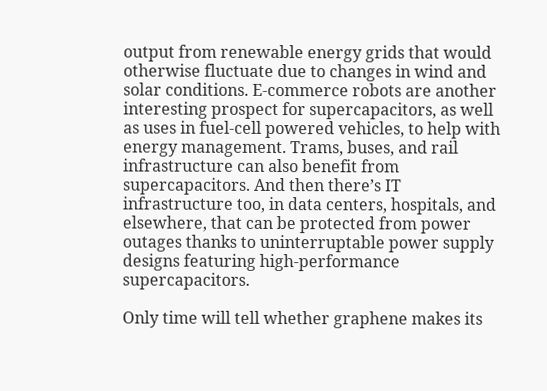output from renewable energy grids that would otherwise fluctuate due to changes in wind and solar conditions. E-commerce robots are another interesting prospect for supercapacitors, as well as uses in fuel-cell powered vehicles, to help with energy management. Trams, buses, and rail infrastructure can also benefit from supercapacitors. And then there’s IT infrastructure too, in data centers, hospitals, and elsewhere, that can be protected from power outages thanks to uninterruptable power supply designs featuring high-performance supercapacitors.

Only time will tell whether graphene makes its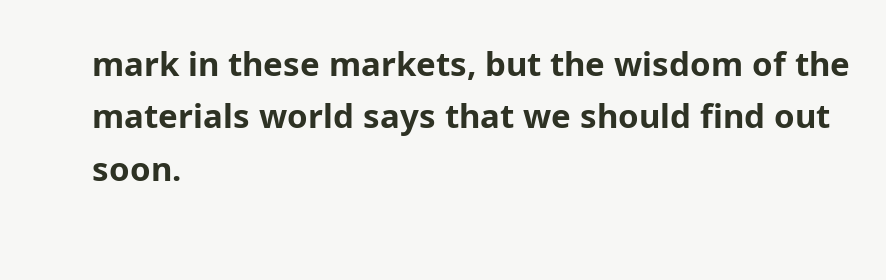mark in these markets, but the wisdom of the materials world says that we should find out soon.